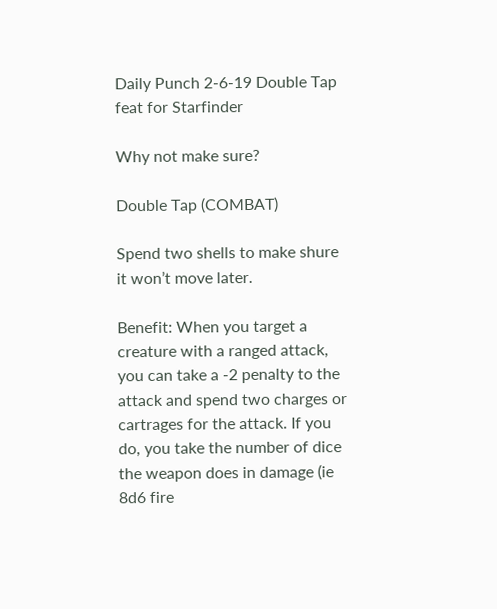Daily Punch 2-6-19 Double Tap feat for Starfinder

Why not make sure?

Double Tap (COMBAT)

Spend two shells to make shure it won’t move later.

Benefit: When you target a creature with a ranged attack, you can take a -2 penalty to the attack and spend two charges or cartrages for the attack. If you do, you take the number of dice the weapon does in damage (ie 8d6 fire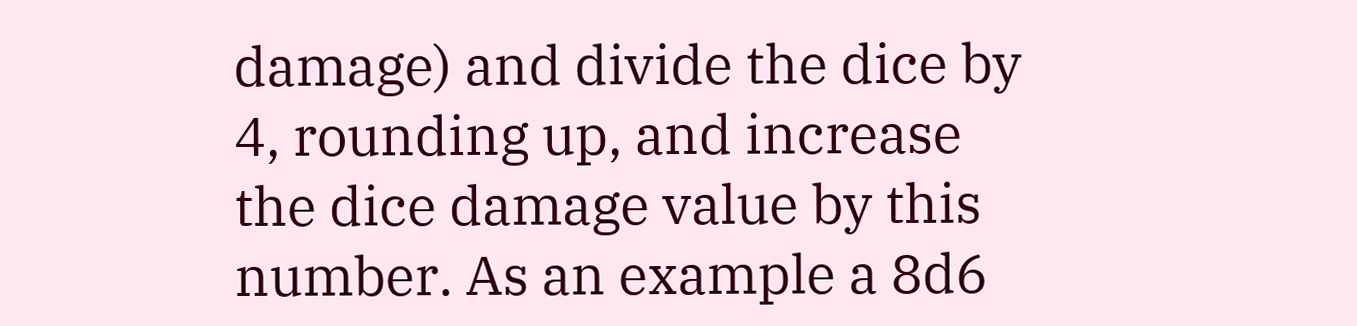damage) and divide the dice by 4, rounding up, and increase the dice damage value by this number. As an example a 8d6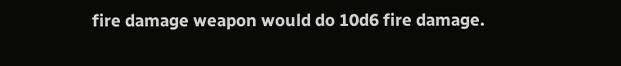fire damage weapon would do 10d6 fire damage.